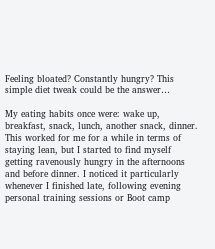Feeling bloated? Constantly hungry? This simple diet tweak could be the answer…

My eating habits once were: wake up, breakfast, snack, lunch, another snack, dinner. This worked for me for a while in terms of staying lean, but I started to find myself getting ravenously hungry in the afternoons and before dinner. I noticed it particularly whenever I finished late, following evening personal training sessions or Boot camp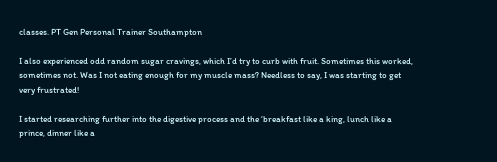classes. PT Gen Personal Trainer Southampton

I also experienced odd random sugar cravings, which I’d try to curb with fruit. Sometimes this worked, sometimes not. Was I not eating enough for my muscle mass? Needless to say, I was starting to get very frustrated!

I started researching further into the digestive process and the ‘breakfast like a king, lunch like a prince, dinner like a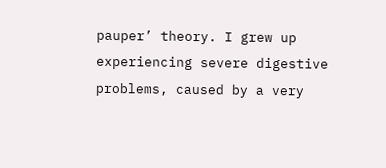pauper’ theory. I grew up experiencing severe digestive problems, caused by a very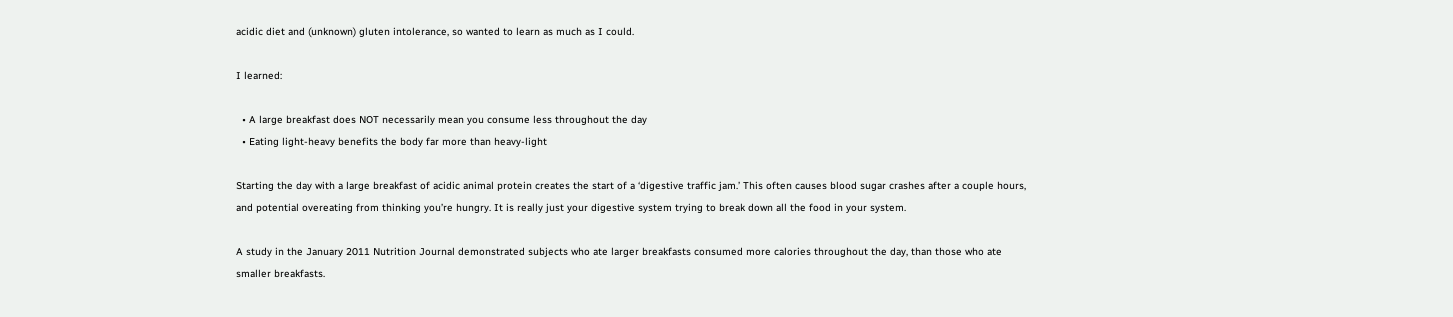acidic diet and (unknown) gluten intolerance, so wanted to learn as much as I could.

I learned:

  • A large breakfast does NOT necessarily mean you consume less throughout the day
  • Eating light-heavy benefits the body far more than heavy-light

Starting the day with a large breakfast of acidic animal protein creates the start of a ‘digestive traffic jam.’ This often causes blood sugar crashes after a couple hours, and potential overeating from thinking you’re hungry. It is really just your digestive system trying to break down all the food in your system.

A study in the January 2011 Nutrition Journal demonstrated subjects who ate larger breakfasts consumed more calories throughout the day, than those who ate smaller breakfasts.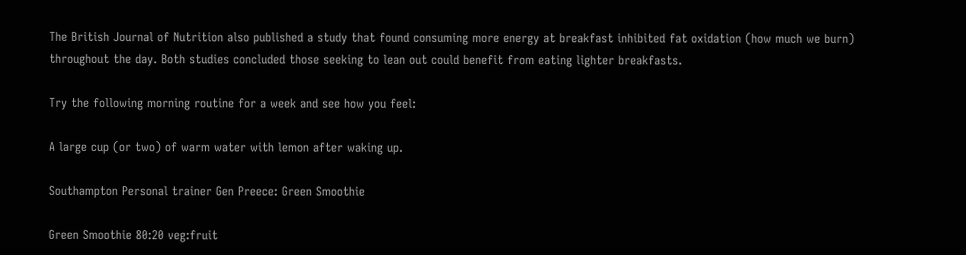The British Journal of Nutrition also published a study that found consuming more energy at breakfast inhibited fat oxidation (how much we burn) throughout the day. Both studies concluded those seeking to lean out could benefit from eating lighter breakfasts.

Try the following morning routine for a week and see how you feel:

A large cup (or two) of warm water with lemon after waking up.

Southampton Personal trainer Gen Preece: Green Smoothie

Green Smoothie 80:20 veg:fruit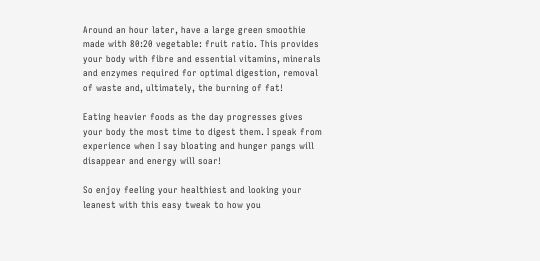Around an hour later, have a large green smoothie made with 80:20 vegetable: fruit ratio. This provides your body with fibre and essential vitamins, minerals and enzymes required for optimal digestion, removal of waste and, ultimately, the burning of fat!

Eating heavier foods as the day progresses gives your body the most time to digest them. I speak from experience when I say bloating and hunger pangs will disappear and energy will soar!

So enjoy feeling your healthiest and looking your leanest with this easy tweak to how you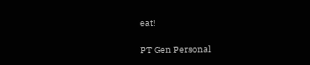eat!

PT Gen Personal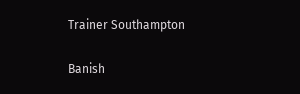Trainer Southampton

Banish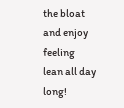the bloat and enjoy feeling lean all day long!